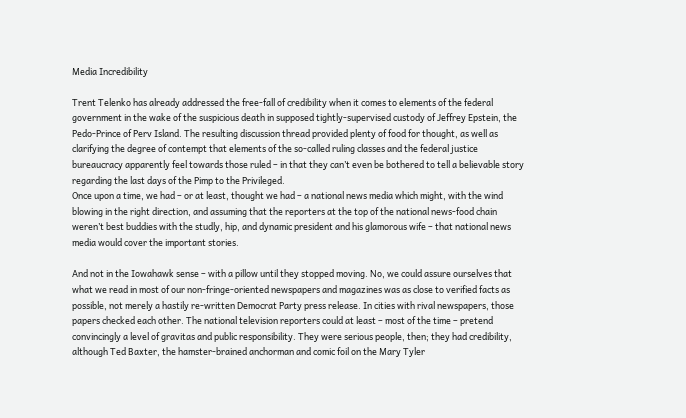Media Incredibility

Trent Telenko has already addressed the free-fall of credibility when it comes to elements of the federal government in the wake of the suspicious death in supposed tightly-supervised custody of Jeffrey Epstein, the Pedo-Prince of Perv Island. The resulting discussion thread provided plenty of food for thought, as well as clarifying the degree of contempt that elements of the so-called ruling classes and the federal justice bureaucracy apparently feel towards those ruled – in that they can’t even be bothered to tell a believable story regarding the last days of the Pimp to the Privileged.
Once upon a time, we had – or at least, thought we had – a national news media which might, with the wind blowing in the right direction, and assuming that the reporters at the top of the national news-food chain weren’t best buddies with the studly, hip, and dynamic president and his glamorous wife – that national news media would cover the important stories.

And not in the Iowahawk sense – with a pillow until they stopped moving. No, we could assure ourselves that what we read in most of our non-fringe-oriented newspapers and magazines was as close to verified facts as possible, not merely a hastily re-written Democrat Party press release. In cities with rival newspapers, those papers checked each other. The national television reporters could at least – most of the time – pretend convincingly a level of gravitas and public responsibility. They were serious people, then; they had credibility, although Ted Baxter, the hamster-brained anchorman and comic foil on the Mary Tyler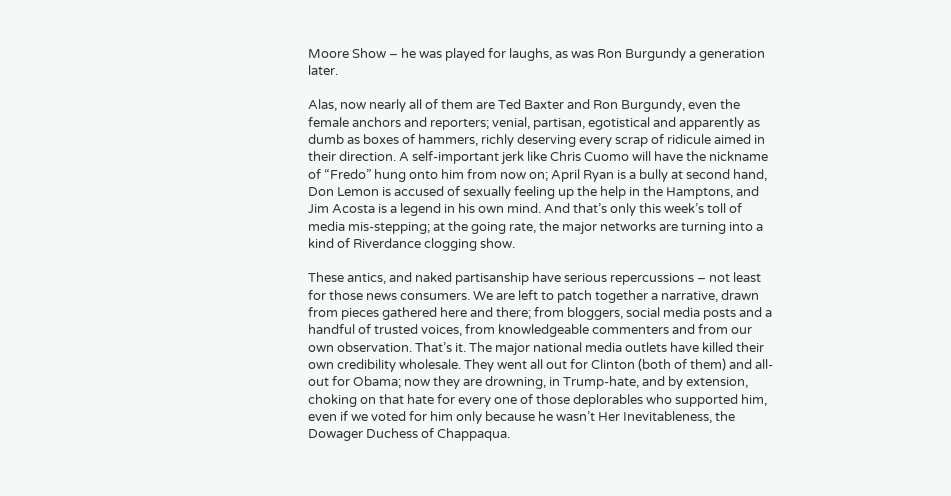Moore Show – he was played for laughs, as was Ron Burgundy a generation later.

Alas, now nearly all of them are Ted Baxter and Ron Burgundy, even the female anchors and reporters; venial, partisan, egotistical and apparently as dumb as boxes of hammers, richly deserving every scrap of ridicule aimed in their direction. A self-important jerk like Chris Cuomo will have the nickname of “Fredo” hung onto him from now on; April Ryan is a bully at second hand, Don Lemon is accused of sexually feeling up the help in the Hamptons, and Jim Acosta is a legend in his own mind. And that’s only this week’s toll of media mis-stepping; at the going rate, the major networks are turning into a kind of Riverdance clogging show.

These antics, and naked partisanship have serious repercussions – not least for those news consumers. We are left to patch together a narrative, drawn from pieces gathered here and there; from bloggers, social media posts and a handful of trusted voices, from knowledgeable commenters and from our own observation. That’s it. The major national media outlets have killed their own credibility wholesale. They went all out for Clinton (both of them) and all-out for Obama; now they are drowning, in Trump-hate, and by extension, choking on that hate for every one of those deplorables who supported him, even if we voted for him only because he wasn’t Her Inevitableness, the Dowager Duchess of Chappaqua.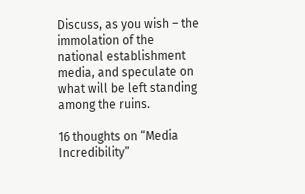Discuss, as you wish – the immolation of the national establishment media, and speculate on what will be left standing among the ruins.

16 thoughts on “Media Incredibility”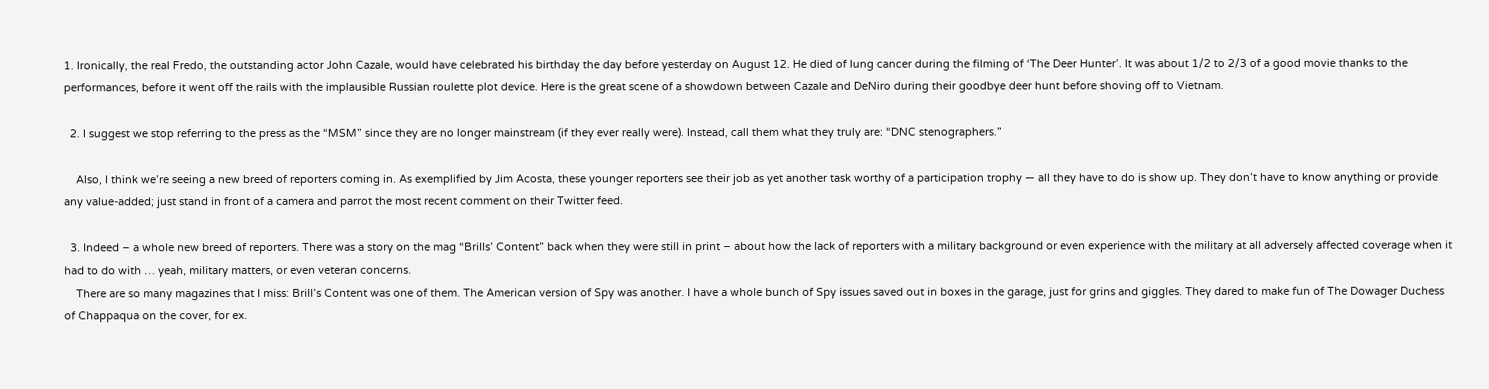1. Ironically, the real Fredo, the outstanding actor John Cazale, would have celebrated his birthday the day before yesterday on August 12. He died of lung cancer during the filming of ‘The Deer Hunter’. It was about 1/2 to 2/3 of a good movie thanks to the performances, before it went off the rails with the implausible Russian roulette plot device. Here is the great scene of a showdown between Cazale and DeNiro during their goodbye deer hunt before shoving off to Vietnam.

  2. I suggest we stop referring to the press as the “MSM” since they are no longer mainstream (if they ever really were). Instead, call them what they truly are: “DNC stenographers.”

    Also, I think we’re seeing a new breed of reporters coming in. As exemplified by Jim Acosta, these younger reporters see their job as yet another task worthy of a participation trophy — all they have to do is show up. They don’t have to know anything or provide any value-added; just stand in front of a camera and parrot the most recent comment on their Twitter feed.

  3. Indeed – a whole new breed of reporters. There was a story on the mag “Brills’ Content” back when they were still in print – about how the lack of reporters with a military background or even experience with the military at all adversely affected coverage when it had to do with … yeah, military matters, or even veteran concerns.
    There are so many magazines that I miss: Brill’s Content was one of them. The American version of Spy was another. I have a whole bunch of Spy issues saved out in boxes in the garage, just for grins and giggles. They dared to make fun of The Dowager Duchess of Chappaqua on the cover, for ex.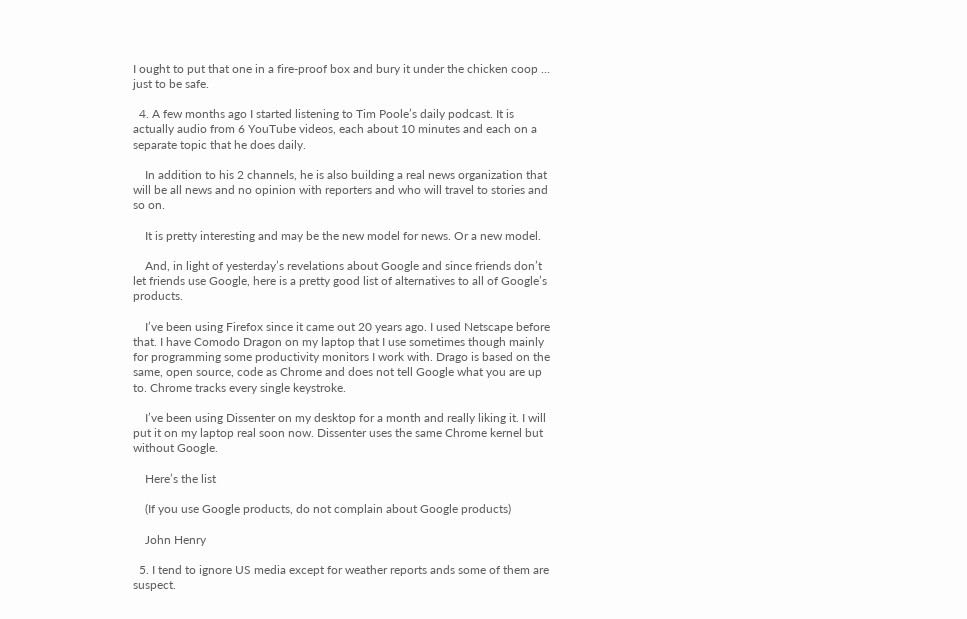I ought to put that one in a fire-proof box and bury it under the chicken coop … just to be safe.

  4. A few months ago I started listening to Tim Poole’s daily podcast. It is actually audio from 6 YouTube videos, each about 10 minutes and each on a separate topic that he does daily.

    In addition to his 2 channels, he is also building a real news organization that will be all news and no opinion with reporters and who will travel to stories and so on.

    It is pretty interesting and may be the new model for news. Or a new model.

    And, in light of yesterday’s revelations about Google and since friends don’t let friends use Google, here is a pretty good list of alternatives to all of Google’s products.

    I’ve been using Firefox since it came out 20 years ago. I used Netscape before that. I have Comodo Dragon on my laptop that I use sometimes though mainly for programming some productivity monitors I work with. Drago is based on the same, open source, code as Chrome and does not tell Google what you are up to. Chrome tracks every single keystroke.

    I’ve been using Dissenter on my desktop for a month and really liking it. I will put it on my laptop real soon now. Dissenter uses the same Chrome kernel but without Google.

    Here’s the list

    (If you use Google products, do not complain about Google products)

    John Henry

  5. I tend to ignore US media except for weather reports ands some of them are suspect.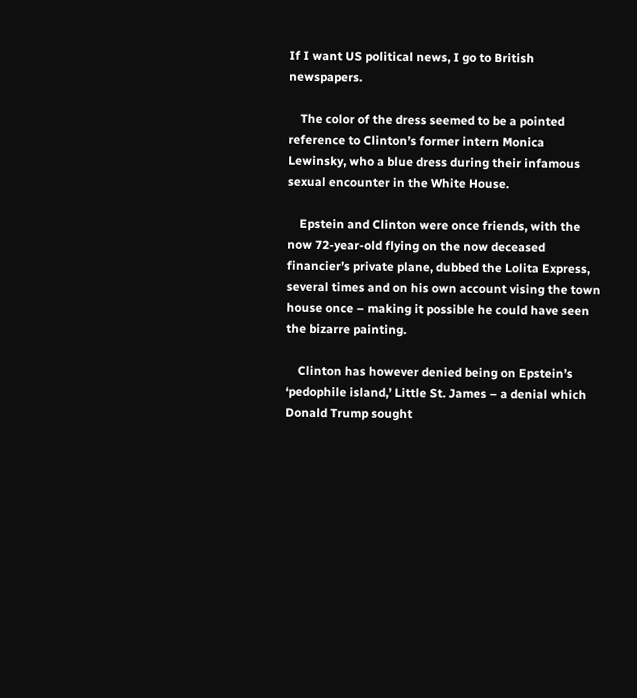If I want US political news, I go to British newspapers.

    The color of the dress seemed to be a pointed reference to Clinton’s former intern Monica Lewinsky, who a blue dress during their infamous sexual encounter in the White House.

    Epstein and Clinton were once friends, with the now 72-year-old flying on the now deceased financier’s private plane, dubbed the Lolita Express, several times and on his own account vising the town house once – making it possible he could have seen the bizarre painting.

    Clinton has however denied being on Epstein’s ‘pedophile island,’ Little St. James – a denial which Donald Trump sought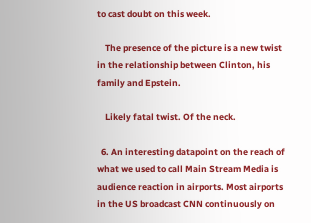to cast doubt on this week.

    The presence of the picture is a new twist in the relationship between Clinton, his family and Epstein.

    Likely fatal twist. Of the neck.

  6. An interesting datapoint on the reach of what we used to call Main Stream Media is audience reaction in airports. Most airports in the US broadcast CNN continuously on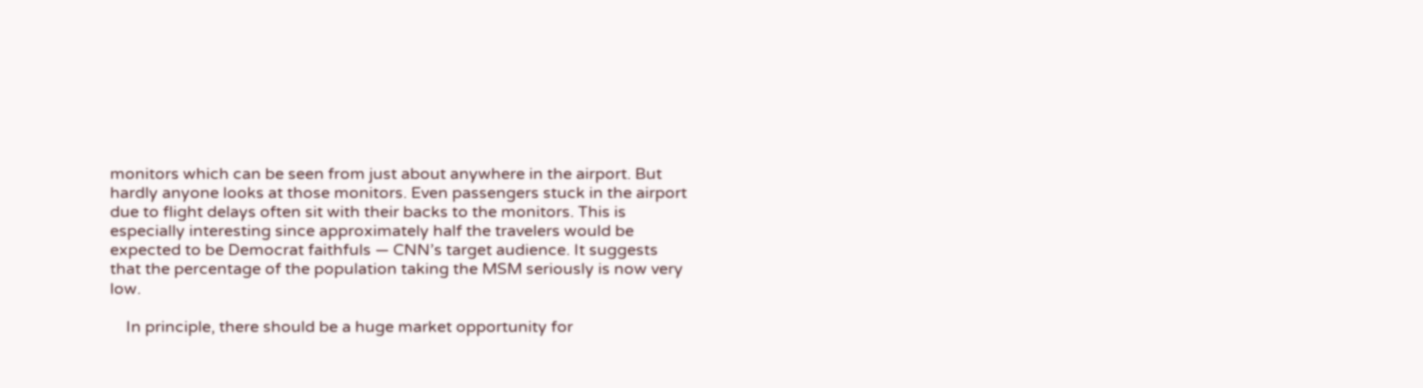monitors which can be seen from just about anywhere in the airport. But hardly anyone looks at those monitors. Even passengers stuck in the airport due to flight delays often sit with their backs to the monitors. This is especially interesting since approximately half the travelers would be expected to be Democrat faithfuls — CNN’s target audience. It suggests that the percentage of the population taking the MSM seriously is now very low.

    In principle, there should be a huge market opportunity for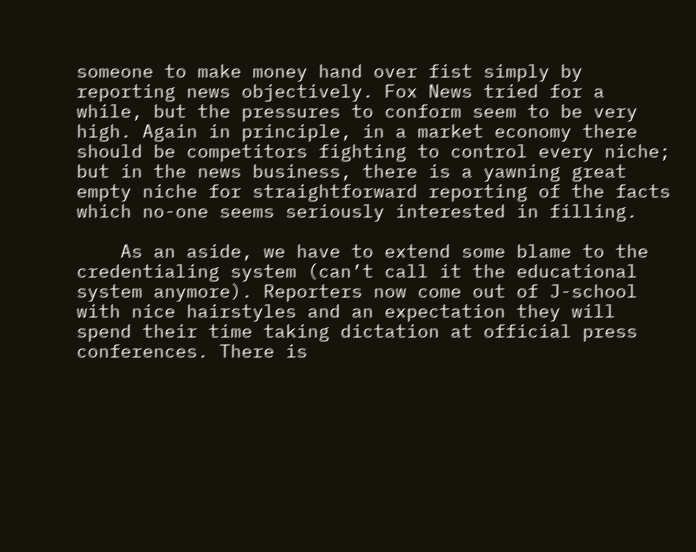someone to make money hand over fist simply by reporting news objectively. Fox News tried for a while, but the pressures to conform seem to be very high. Again in principle, in a market economy there should be competitors fighting to control every niche; but in the news business, there is a yawning great empty niche for straightforward reporting of the facts which no-one seems seriously interested in filling.

    As an aside, we have to extend some blame to the credentialing system (can’t call it the educational system anymore). Reporters now come out of J-school with nice hairstyles and an expectation they will spend their time taking dictation at official press conferences. There is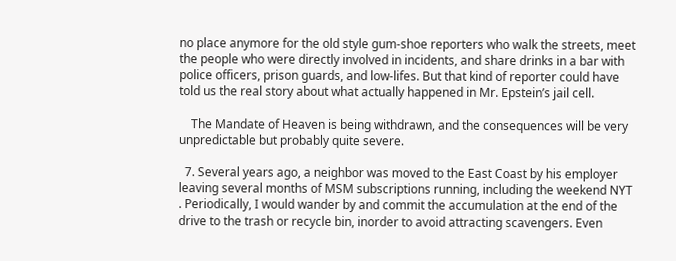no place anymore for the old style gum-shoe reporters who walk the streets, meet the people who were directly involved in incidents, and share drinks in a bar with police officers, prison guards, and low-lifes. But that kind of reporter could have told us the real story about what actually happened in Mr. Epstein’s jail cell.

    The Mandate of Heaven is being withdrawn, and the consequences will be very unpredictable but probably quite severe.

  7. Several years ago, a neighbor was moved to the East Coast by his employer leaving several months of MSM subscriptions running, including the weekend NYT . Periodically, I would wander by and commit the accumulation at the end of the drive to the trash or recycle bin, inorder to avoid attracting scavengers. Even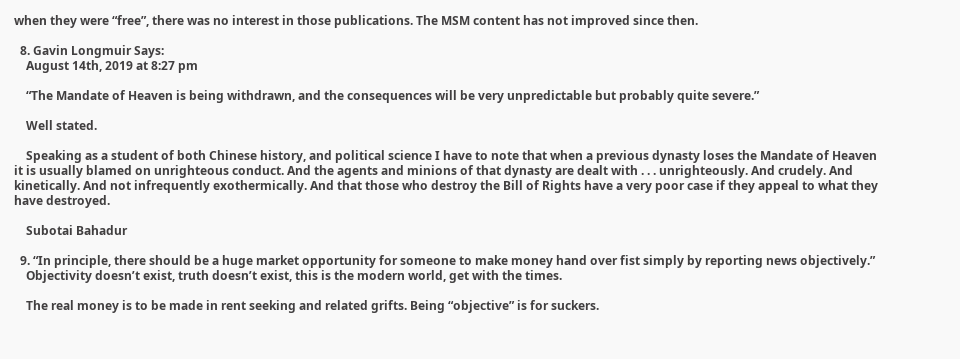when they were “free”, there was no interest in those publications. The MSM content has not improved since then.

  8. Gavin Longmuir Says:
    August 14th, 2019 at 8:27 pm

    “The Mandate of Heaven is being withdrawn, and the consequences will be very unpredictable but probably quite severe.”

    Well stated.

    Speaking as a student of both Chinese history, and political science I have to note that when a previous dynasty loses the Mandate of Heaven it is usually blamed on unrighteous conduct. And the agents and minions of that dynasty are dealt with . . . unrighteously. And crudely. And kinetically. And not infrequently exothermically. And that those who destroy the Bill of Rights have a very poor case if they appeal to what they have destroyed.

    Subotai Bahadur

  9. “In principle, there should be a huge market opportunity for someone to make money hand over fist simply by reporting news objectively.”
    Objectivity doesn’t exist, truth doesn’t exist, this is the modern world, get with the times.

    The real money is to be made in rent seeking and related grifts. Being “objective” is for suckers.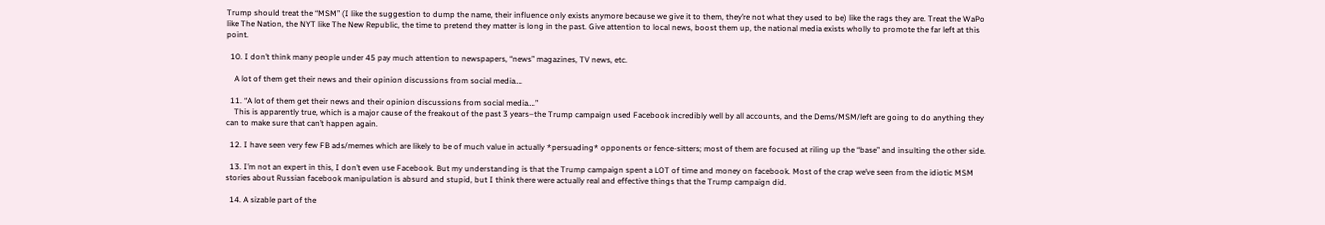Trump should treat the “MSM” (I like the suggestion to dump the name, their influence only exists anymore because we give it to them, they’re not what they used to be) like the rags they are. Treat the WaPo like The Nation, the NYT like The New Republic, the time to pretend they matter is long in the past. Give attention to local news, boost them up, the national media exists wholly to promote the far left at this point.

  10. I don’t think many people under 45 pay much attention to newspapers, “news” magazines, TV news, etc.

    A lot of them get their news and their opinion discussions from social media….

  11. “A lot of them get their news and their opinion discussions from social media….”
    This is apparently true, which is a major cause of the freakout of the past 3 years–the Trump campaign used Facebook incredibly well by all accounts, and the Dems/MSM/left are going to do anything they can to make sure that can’t happen again.

  12. I have seen very few FB ads/memes which are likely to be of much value in actually *persuading* opponents or fence-sitters; most of them are focused at riling up the “base” and insulting the other side.

  13. I’m not an expert in this, I don’t even use Facebook. But my understanding is that the Trump campaign spent a LOT of time and money on facebook. Most of the crap we’ve seen from the idiotic MSM stories about Russian facebook manipulation is absurd and stupid, but I think there were actually real and effective things that the Trump campaign did.

  14. A sizable part of the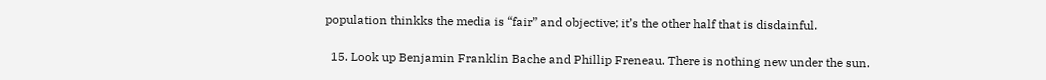population thinkks the media is “fair” and objective; it’s the other half that is disdainful.

  15. Look up Benjamin Franklin Bache and Phillip Freneau. There is nothing new under the sun.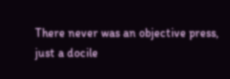There never was an objective press, just a docile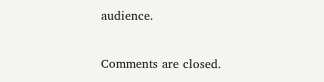audience.

Comments are closed.